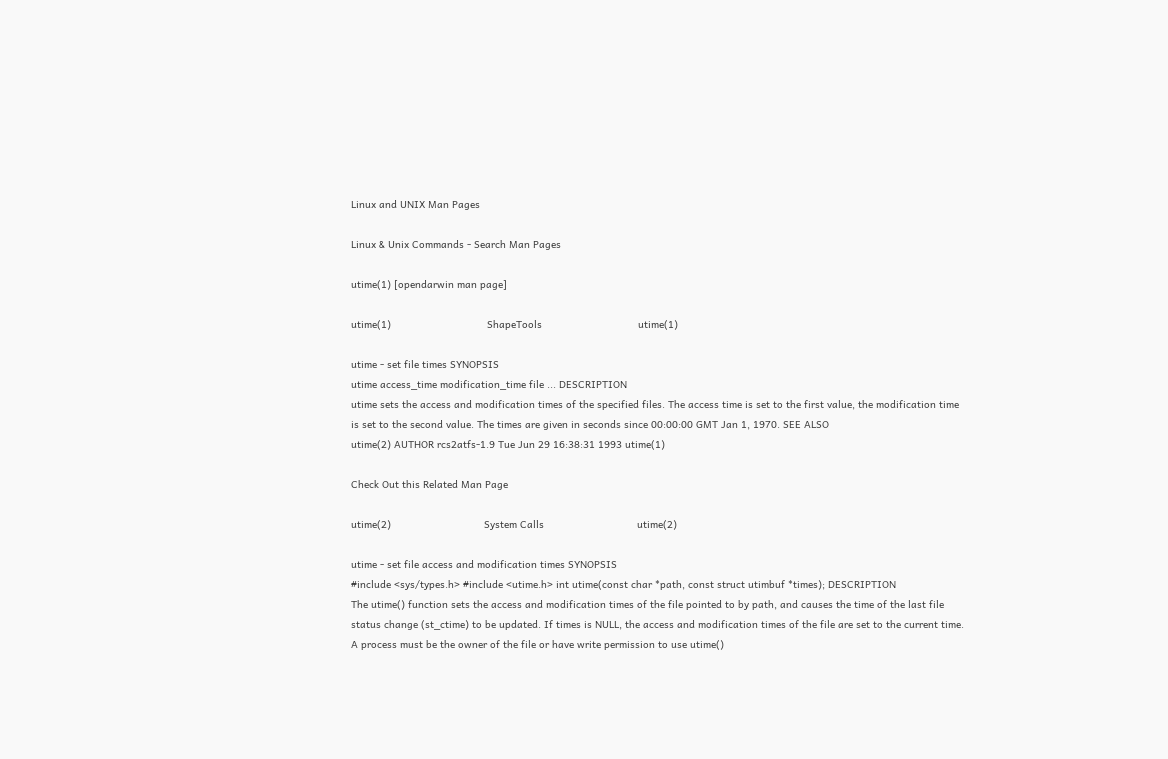Linux and UNIX Man Pages

Linux & Unix Commands - Search Man Pages

utime(1) [opendarwin man page]

utime(1)                                ShapeTools                                utime(1)

utime - set file times SYNOPSIS
utime access_time modification_time file ... DESCRIPTION
utime sets the access and modification times of the specified files. The access time is set to the first value, the modification time is set to the second value. The times are given in seconds since 00:00:00 GMT Jan 1, 1970. SEE ALSO
utime(2) AUTHOR rcs2atfs-1.9 Tue Jun 29 16:38:31 1993 utime(1)

Check Out this Related Man Page

utime(2)                               System Calls                               utime(2)

utime - set file access and modification times SYNOPSIS
#include <sys/types.h> #include <utime.h> int utime(const char *path, const struct utimbuf *times); DESCRIPTION
The utime() function sets the access and modification times of the file pointed to by path, and causes the time of the last file status change (st_ctime) to be updated. If times is NULL, the access and modification times of the file are set to the current time. A process must be the owner of the file or have write permission to use utime()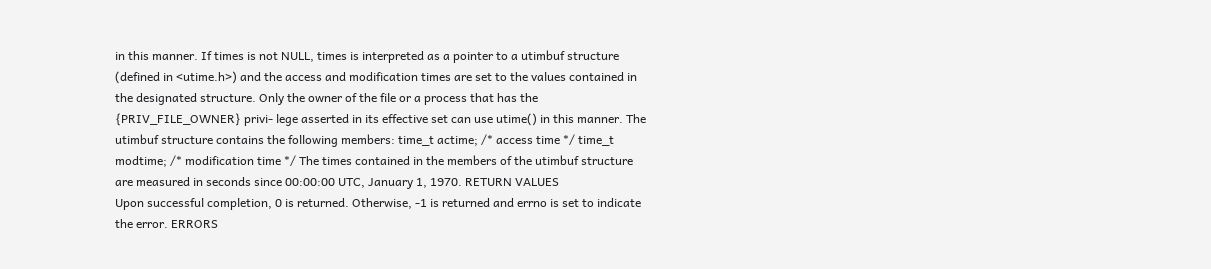in this manner. If times is not NULL, times is interpreted as a pointer to a utimbuf structure (defined in <utime.h>) and the access and modification times are set to the values contained in the designated structure. Only the owner of the file or a process that has the {PRIV_FILE_OWNER} privi- lege asserted in its effective set can use utime() in this manner. The utimbuf structure contains the following members: time_t actime; /* access time */ time_t modtime; /* modification time */ The times contained in the members of the utimbuf structure are measured in seconds since 00:00:00 UTC, January 1, 1970. RETURN VALUES
Upon successful completion, 0 is returned. Otherwise, -1 is returned and errno is set to indicate the error. ERRORS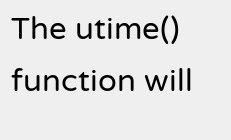The utime() function will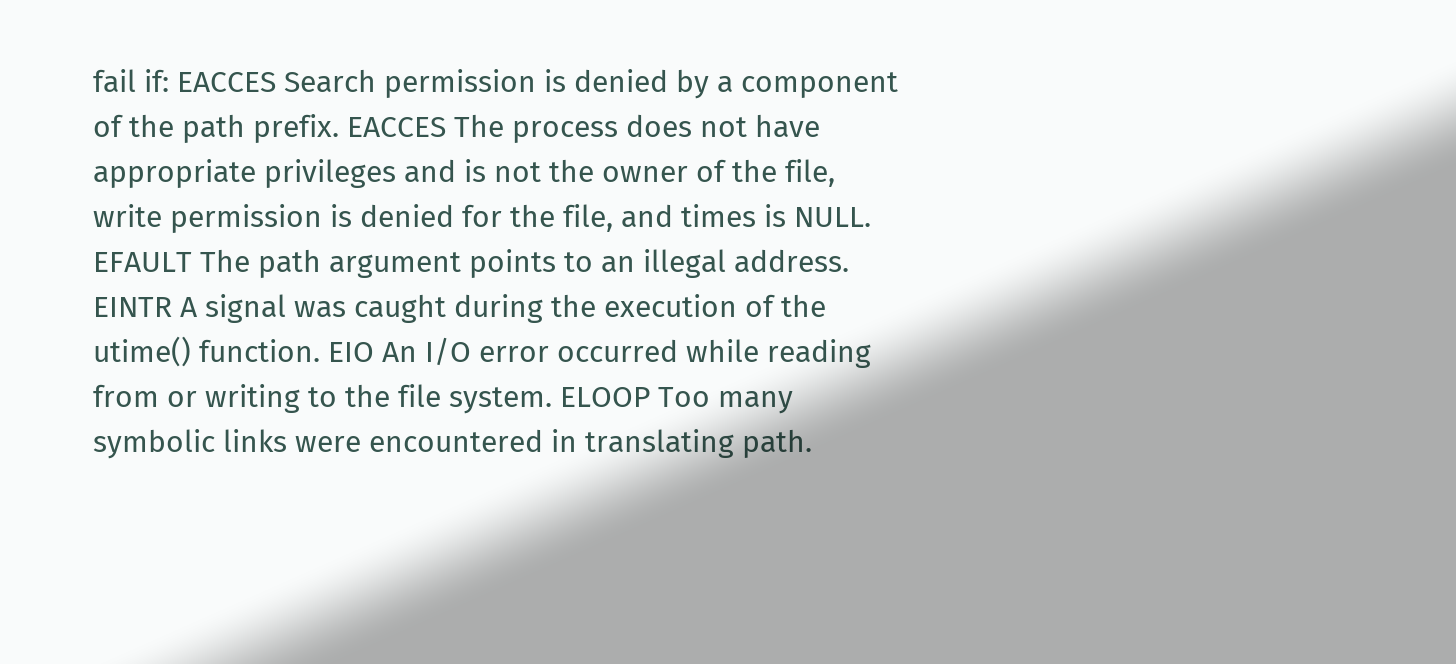fail if: EACCES Search permission is denied by a component of the path prefix. EACCES The process does not have appropriate privileges and is not the owner of the file, write permission is denied for the file, and times is NULL. EFAULT The path argument points to an illegal address. EINTR A signal was caught during the execution of the utime() function. EIO An I/O error occurred while reading from or writing to the file system. ELOOP Too many symbolic links were encountered in translating path.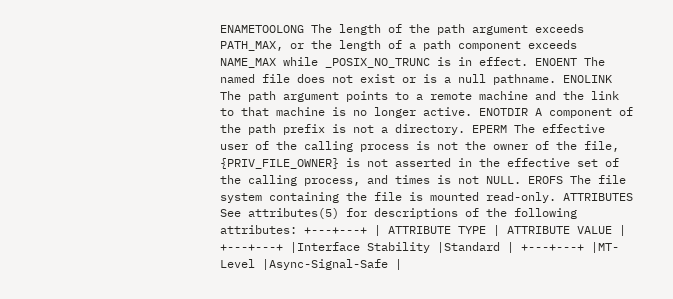ENAMETOOLONG The length of the path argument exceeds PATH_MAX, or the length of a path component exceeds NAME_MAX while _POSIX_NO_TRUNC is in effect. ENOENT The named file does not exist or is a null pathname. ENOLINK The path argument points to a remote machine and the link to that machine is no longer active. ENOTDIR A component of the path prefix is not a directory. EPERM The effective user of the calling process is not the owner of the file, {PRIV_FILE_OWNER} is not asserted in the effective set of the calling process, and times is not NULL. EROFS The file system containing the file is mounted read-only. ATTRIBUTES
See attributes(5) for descriptions of the following attributes: +---+---+ | ATTRIBUTE TYPE | ATTRIBUTE VALUE | +---+---+ |Interface Stability |Standard | +---+---+ |MT-Level |Async-Signal-Safe |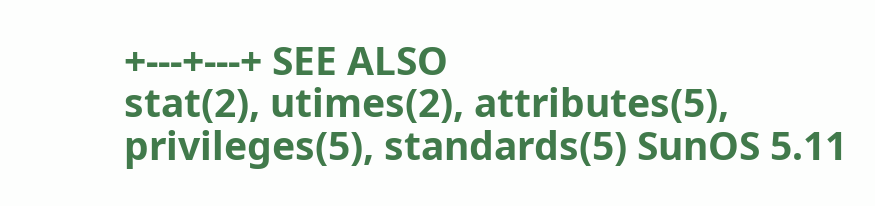+---+---+ SEE ALSO
stat(2), utimes(2), attributes(5), privileges(5), standards(5) SunOS 5.11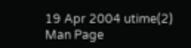19 Apr 2004 utime(2)
Man Page